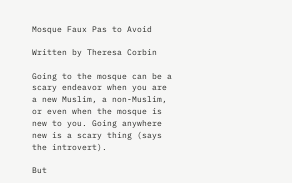Mosque Faux Pas to Avoid

Written by Theresa Corbin

Going to the mosque can be a scary endeavor when you are a new Muslim, a non-Muslim, or even when the mosque is new to you. Going anywhere new is a scary thing (says the introvert).

But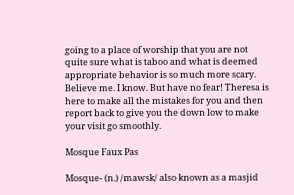going to a place of worship that you are not quite sure what is taboo and what is deemed appropriate behavior is so much more scary. Believe me. I know. But have no fear! Theresa is here to make all the mistakes for you and then report back to give you the down low to make your visit go smoothly.

Mosque Faux Pas

Mosque- (n.) /mawsk/ also known as a masjid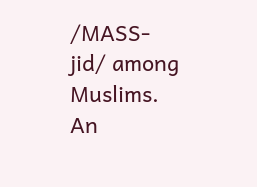/MASS-jid/ among Muslims. An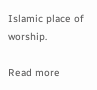Islamic place of worship.

Read more